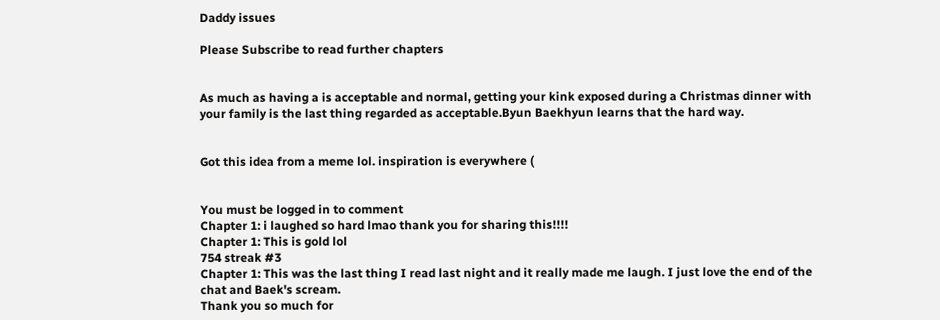Daddy issues

Please Subscribe to read further chapters


As much as having a is acceptable and normal, getting your kink exposed during a Christmas dinner with your family is the last thing regarded as acceptable.Byun Baekhyun learns that the hard way.


Got this idea from a meme lol. inspiration is everywhere (


You must be logged in to comment
Chapter 1: i laughed so hard lmao thank you for sharing this!!!!
Chapter 1: This is gold lol
754 streak #3
Chapter 1: This was the last thing I read last night and it really made me laugh. I just love the end of the chat and Baek's scream.
Thank you so much for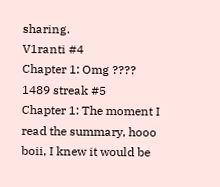sharing.
V1ranti #4
Chapter 1: Omg ????
1489 streak #5
Chapter 1: The moment I read the summary, hooo boii, I knew it would be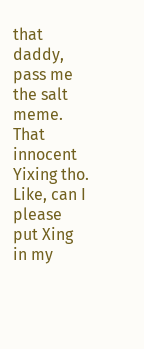that daddy, pass me the salt meme. That innocent Yixing tho. Like, can I please put Xing in my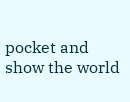pocket and show the world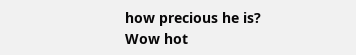how precious he is?
Wow hot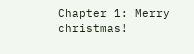Chapter 1: Merry christmas!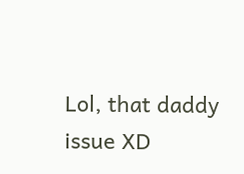Lol, that daddy issue XD